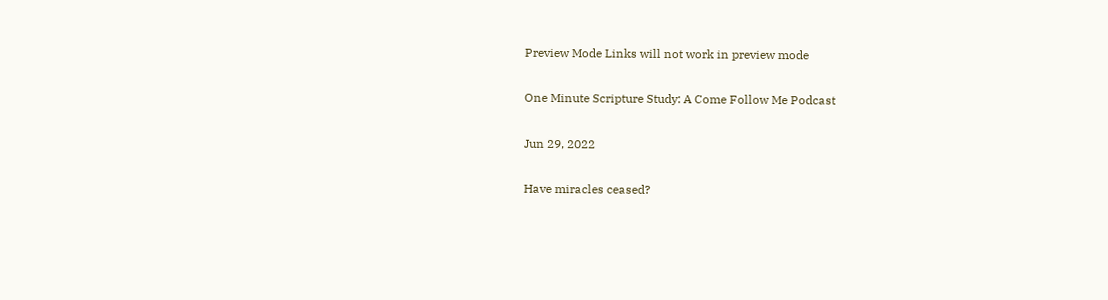Preview Mode Links will not work in preview mode

One Minute Scripture Study: A Come Follow Me Podcast

Jun 29, 2022

Have miracles ceased?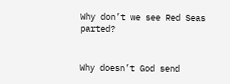Why don’t we see Red Seas parted?


Why doesn’t God send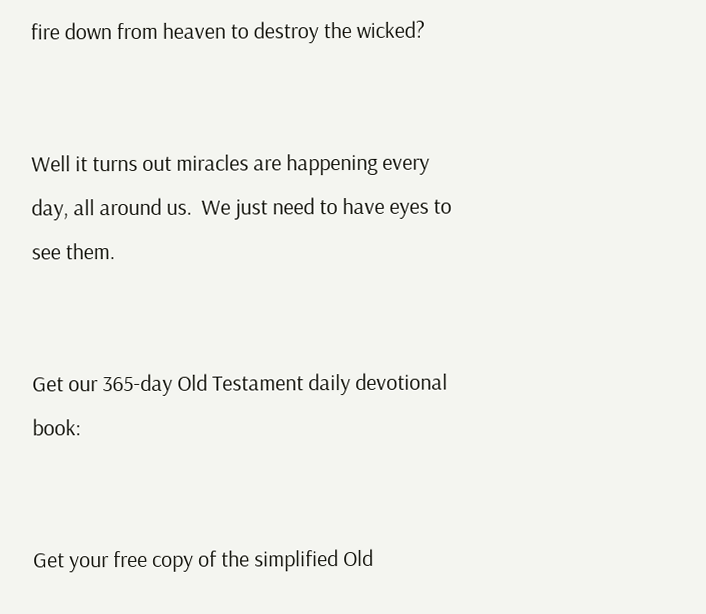fire down from heaven to destroy the wicked?


Well it turns out miracles are happening every day, all around us.  We just need to have eyes to see them.


Get our 365-day Old Testament daily devotional book:


Get your free copy of the simplified Old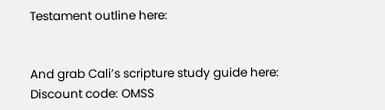Testament outline here:


And grab Cali’s scripture study guide here: Discount code: OMSS